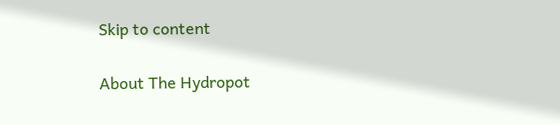Skip to content

About The Hydropot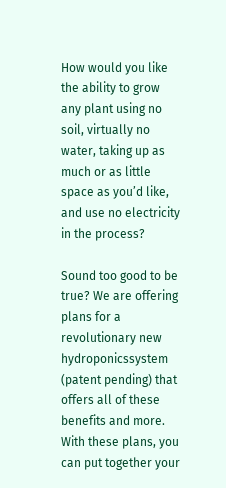How would you like the ability to grow any plant using no soil, virtually no water, taking up as much or as little space as you’d like, and use no electricity in the process?

Sound too good to be true? We are offering plans for a revolutionary new hydroponicssystem (patent pending) that offers all of these benefits and more. With these plans, you can put together your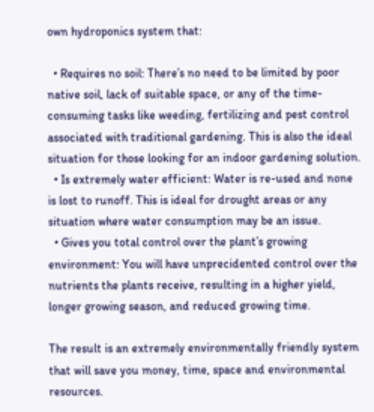own hydroponics system that:

  • Requires no soil: There’s no need to be limited by poor native soil, lack of suitable space, or any of the time-consuming tasks like weeding, fertilizing and pest control associated with traditional gardening. This is also the ideal situation for those looking for an indoor gardening solution.
  • Is extremely water efficient: Water is re-used and none is lost to runoff. This is ideal for drought areas or any situation where water consumption may be an issue.
  • Gives you total control over the plant’s growing environment: You will have unprecidented control over the nutrients the plants receive, resulting in a higher yield, longer growing season, and reduced growing time.

The result is an extremely environmentally friendly system that will save you money, time, space and environmental resources.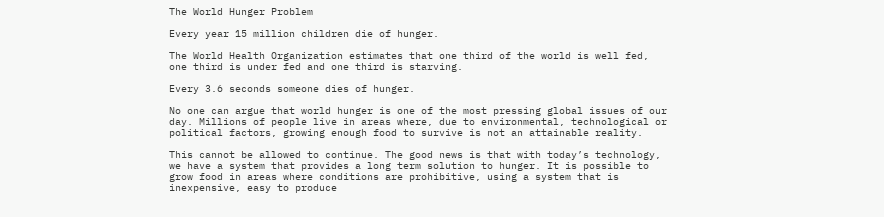The World Hunger Problem

Every year 15 million children die of hunger.

The World Health Organization estimates that one third of the world is well fed, one third is under fed and one third is starving.

Every 3.6 seconds someone dies of hunger.

No one can argue that world hunger is one of the most pressing global issues of our day. Millions of people live in areas where, due to environmental, technological or political factors, growing enough food to survive is not an attainable reality.

This cannot be allowed to continue. The good news is that with today’s technology, we have a system that provides a long term solution to hunger. It is possible to grow food in areas where conditions are prohibitive, using a system that is inexpensive, easy to produce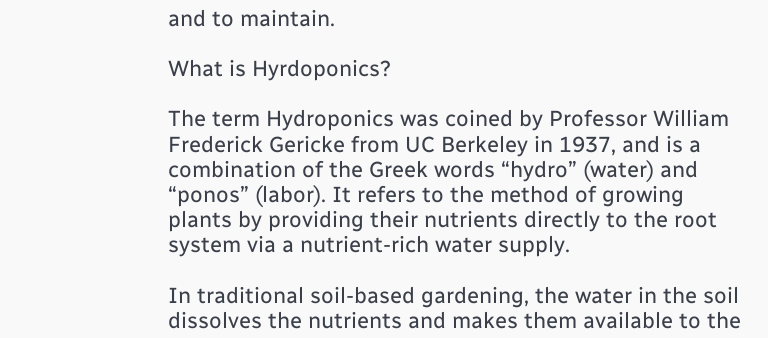and to maintain.

What is Hyrdoponics?

The term Hydroponics was coined by Professor William Frederick Gericke from UC Berkeley in 1937, and is a combination of the Greek words “hydro” (water) and “ponos” (labor). It refers to the method of growing plants by providing their nutrients directly to the root system via a nutrient-rich water supply.

In traditional soil-based gardening, the water in the soil dissolves the nutrients and makes them available to the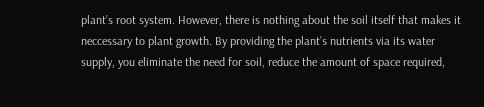plant’s root system. However, there is nothing about the soil itself that makes it neccessary to plant growth. By providing the plant’s nutrients via its water supply, you eliminate the need for soil, reduce the amount of space required,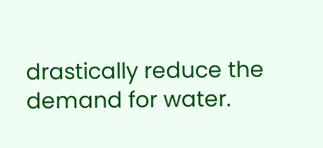drastically reduce the demand for water.